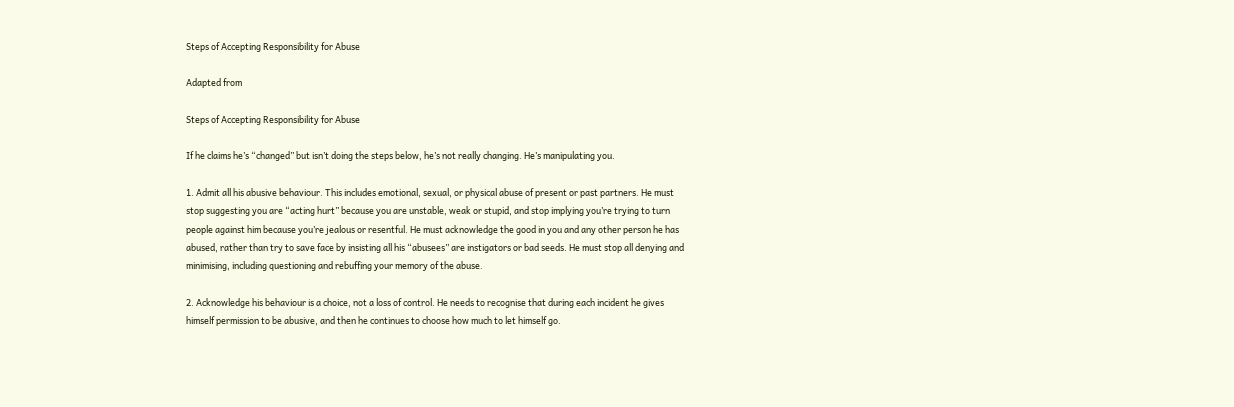Steps of Accepting Responsibility for Abuse

Adapted from

Steps of Accepting Responsibility for Abuse

If he claims he’s “changed” but isn’t doing the steps below, he’s not really changing. He’s manipulating you.

1. Admit all his abusive behaviour. This includes emotional, sexual, or physical abuse of present or past partners. He must stop suggesting you are “acting hurt” because you are unstable, weak or stupid, and stop implying you’re trying to turn people against him because you’re jealous or resentful. He must acknowledge the good in you and any other person he has abused, rather than try to save face by insisting all his “abusees” are instigators or bad seeds. He must stop all denying and minimising, including questioning and rebuffing your memory of the abuse.

2. Acknowledge his behaviour is a choice, not a loss of control. He needs to recognise that during each incident he gives himself permission to be abusive, and then he continues to choose how much to let himself go.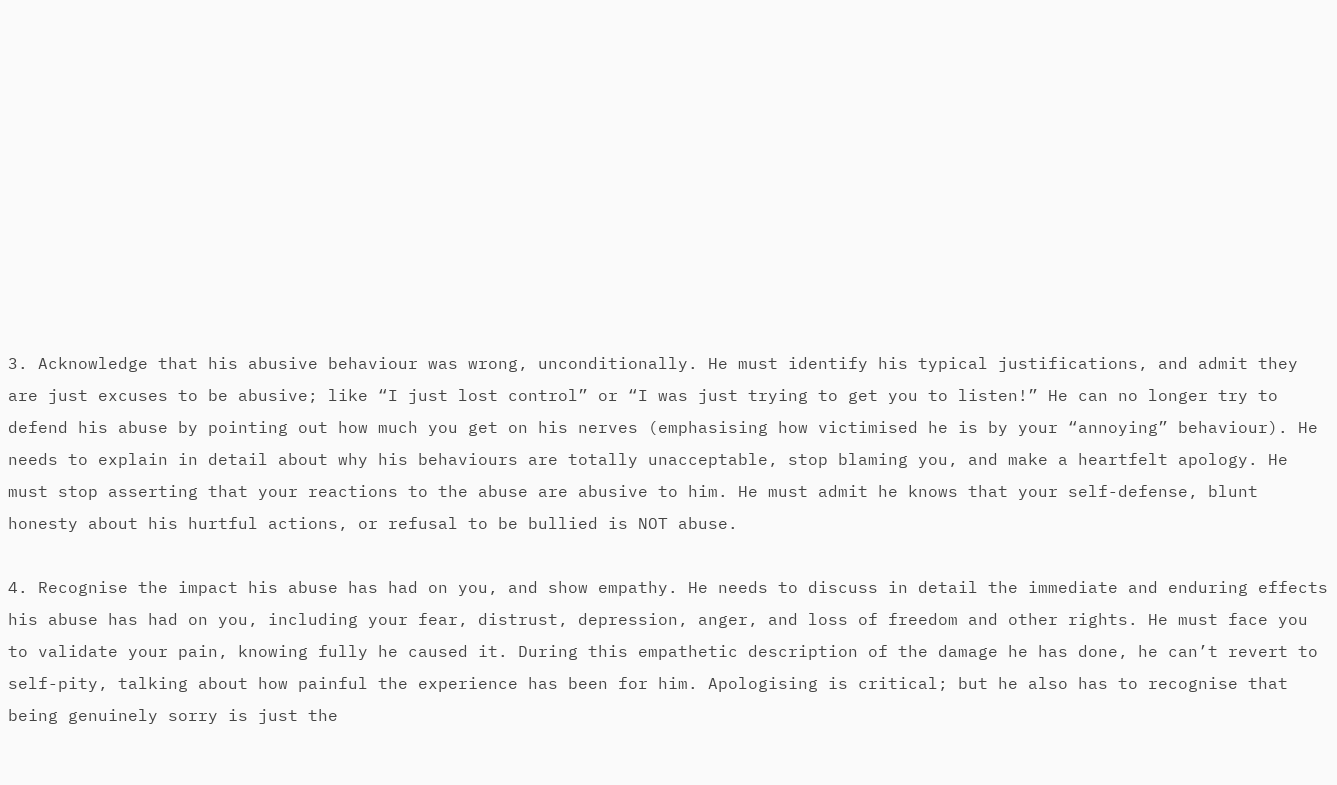3. Acknowledge that his abusive behaviour was wrong, unconditionally. He must identify his typical justifications, and admit they are just excuses to be abusive; like “I just lost control” or “I was just trying to get you to listen!” He can no longer try to defend his abuse by pointing out how much you get on his nerves (emphasising how victimised he is by your “annoying” behaviour). He needs to explain in detail about why his behaviours are totally unacceptable, stop blaming you, and make a heartfelt apology. He must stop asserting that your reactions to the abuse are abusive to him. He must admit he knows that your self-defense, blunt honesty about his hurtful actions, or refusal to be bullied is NOT abuse.

4. Recognise the impact his abuse has had on you, and show empathy. He needs to discuss in detail the immediate and enduring effects his abuse has had on you, including your fear, distrust, depression, anger, and loss of freedom and other rights. He must face you to validate your pain, knowing fully he caused it. During this empathetic description of the damage he has done, he can’t revert to self-pity, talking about how painful the experience has been for him. Apologising is critical; but he also has to recognise that being genuinely sorry is just the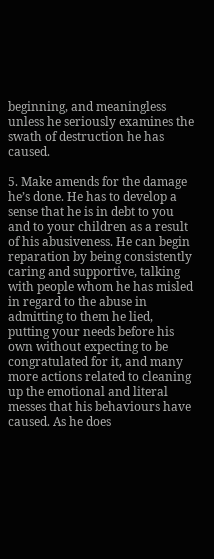beginning, and meaningless unless he seriously examines the swath of destruction he has caused.

5. Make amends for the damage he’s done. He has to develop a sense that he is in debt to you and to your children as a result of his abusiveness. He can begin reparation by being consistently caring and supportive, talking with people whom he has misled in regard to the abuse in admitting to them he lied, putting your needs before his own without expecting to be congratulated for it, and many more actions related to cleaning up the emotional and literal messes that his behaviours have caused. As he does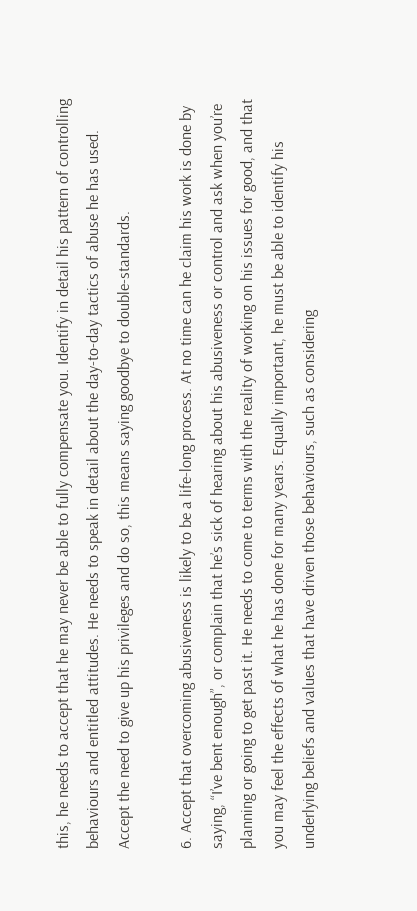this, he needs to accept that he may never be able to fully compensate you. Identify in detail his pattern of controlling behaviours and entitled attitudes. He needs to speak in detail about the day-to-day tactics of abuse he has used. Accept the need to give up his privileges and do so, this means saying goodbye to double-standards.

6. Accept that overcoming abusiveness is likely to be a life-long process. At no time can he claim his work is done by saying, “I’ve bent enough”, or complain that he’s sick of hearing about his abusiveness or control and ask when you’re planning or going to get past it. He needs to come to terms with the reality of working on his issues for good, and that you may feel the effects of what he has done for many years. Equally important, he must be able to identify his underlying beliefs and values that have driven those behaviours, such as considering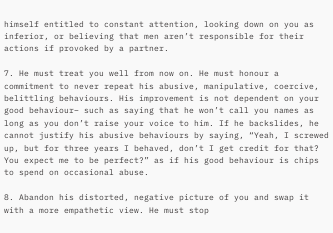himself entitled to constant attention, looking down on you as inferior, or believing that men aren’t responsible for their actions if provoked by a partner.

7. He must treat you well from now on. He must honour a commitment to never repeat his abusive, manipulative, coercive, belittling behaviours. His improvement is not dependent on your good behaviour– such as saying that he won’t call you names as long as you don’t raise your voice to him. If he backslides, he cannot justify his abusive behaviours by saying, “Yeah, I screwed up, but for three years I behaved, don’t I get credit for that? You expect me to be perfect?” as if his good behaviour is chips to spend on occasional abuse.

8. Abandon his distorted, negative picture of you and swap it with a more empathetic view. He must stop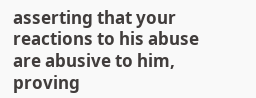asserting that your reactions to his abuse are abusive to him, proving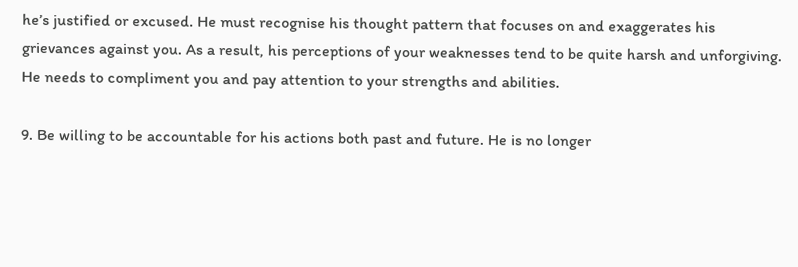he’s justified or excused. He must recognise his thought pattern that focuses on and exaggerates his grievances against you. As a result, his perceptions of your weaknesses tend to be quite harsh and unforgiving. He needs to compliment you and pay attention to your strengths and abilities.

9. Be willing to be accountable for his actions both past and future. He is no longer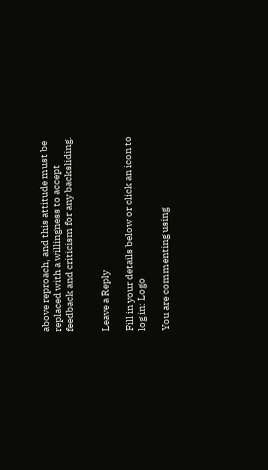above reproach, and this attitude must be replaced with a willingness to accept feedback and criticism for any backsliding.


Leave a Reply

Fill in your details below or click an icon to log in: Logo

You are commenting using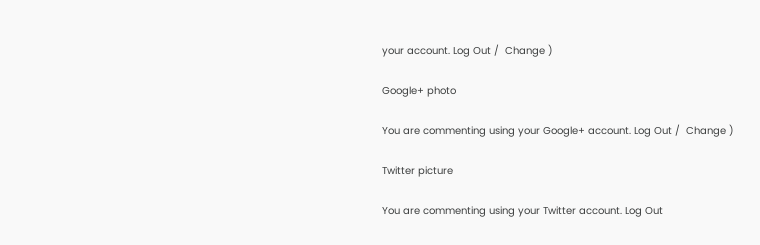your account. Log Out /  Change )

Google+ photo

You are commenting using your Google+ account. Log Out /  Change )

Twitter picture

You are commenting using your Twitter account. Log Out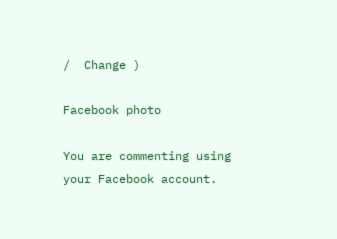/  Change )

Facebook photo

You are commenting using your Facebook account.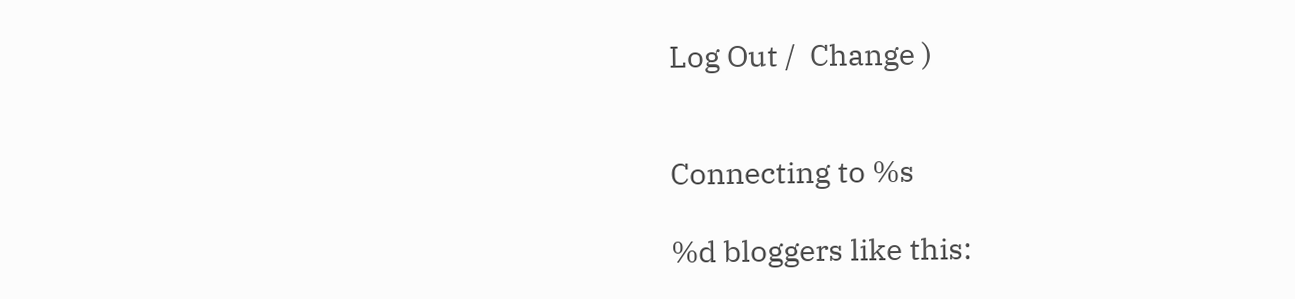Log Out /  Change )


Connecting to %s

%d bloggers like this: